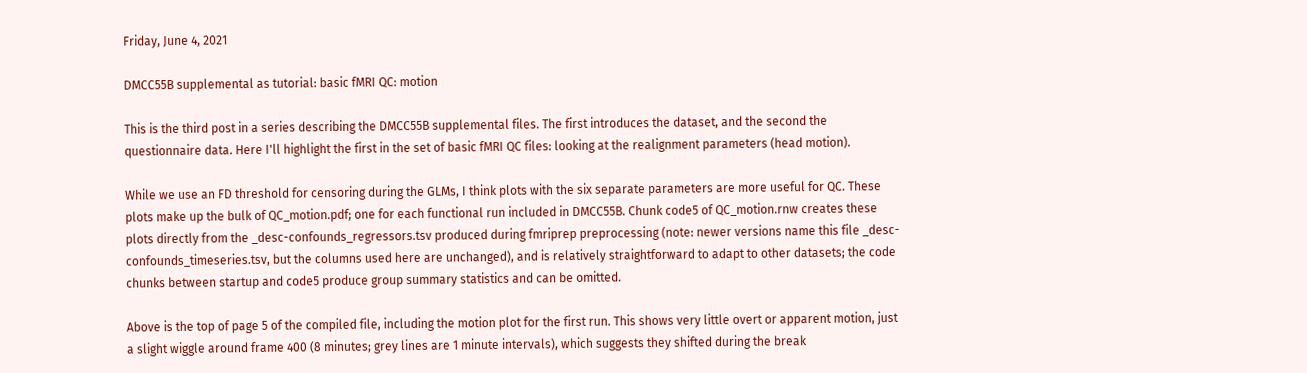Friday, June 4, 2021

DMCC55B supplemental as tutorial: basic fMRI QC: motion

This is the third post in a series describing the DMCC55B supplemental files. The first introduces the dataset, and the second the questionnaire data. Here I'll highlight the first in the set of basic fMRI QC files: looking at the realignment parameters (head motion).

While we use an FD threshold for censoring during the GLMs, I think plots with the six separate parameters are more useful for QC. These plots make up the bulk of QC_motion.pdf; one for each functional run included in DMCC55B. Chunk code5 of QC_motion.rnw creates these plots directly from the _desc-confounds_regressors.tsv produced during fmriprep preprocessing (note: newer versions name this file _desc-confounds_timeseries.tsv, but the columns used here are unchanged), and is relatively straightforward to adapt to other datasets; the code chunks between startup and code5 produce group summary statistics and can be omitted.

Above is the top of page 5 of the compiled file, including the motion plot for the first run. This shows very little overt or apparent motion, just a slight wiggle around frame 400 (8 minutes; grey lines are 1 minute intervals), which suggests they shifted during the break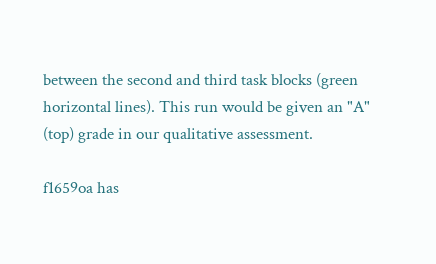between the second and third task blocks (green horizontal lines). This run would be given an "A" (top) grade in our qualitative assessment.

f1659oa has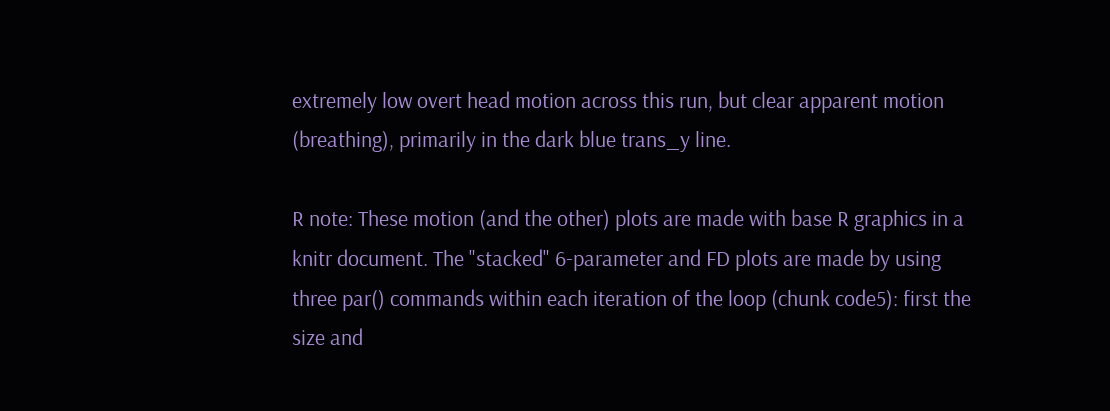extremely low overt head motion across this run, but clear apparent motion (breathing), primarily in the dark blue trans_y line.

R note: These motion (and the other) plots are made with base R graphics in a knitr document. The "stacked" 6-parameter and FD plots are made by using three par() commands within each iteration of the loop (chunk code5): first the size and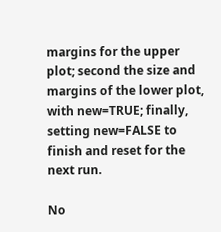margins for the upper plot; second the size and margins of the lower plot, with new=TRUE; finally, setting new=FALSE to finish and reset for the next run.

No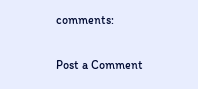comments:

Post a Comment